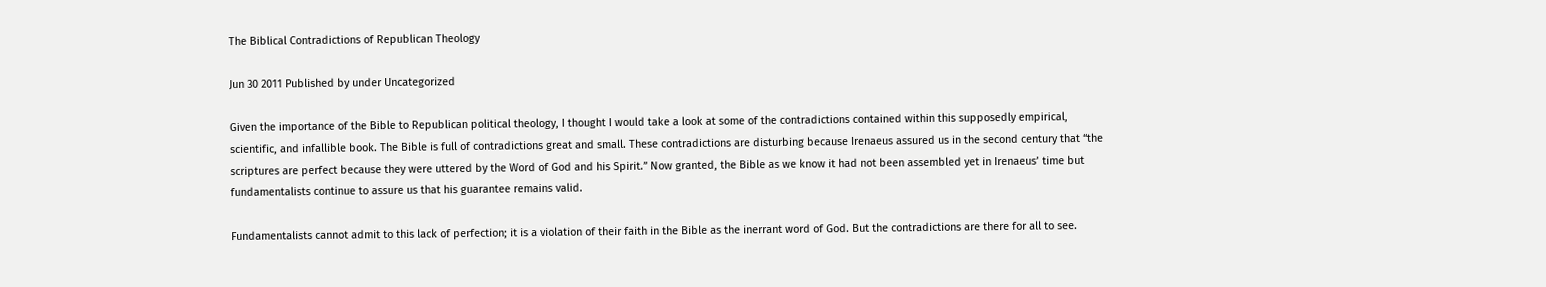The Biblical Contradictions of Republican Theology

Jun 30 2011 Published by under Uncategorized

Given the importance of the Bible to Republican political theology, I thought I would take a look at some of the contradictions contained within this supposedly empirical, scientific, and infallible book. The Bible is full of contradictions great and small. These contradictions are disturbing because Irenaeus assured us in the second century that “the scriptures are perfect because they were uttered by the Word of God and his Spirit.” Now granted, the Bible as we know it had not been assembled yet in Irenaeus’ time but fundamentalists continue to assure us that his guarantee remains valid.

Fundamentalists cannot admit to this lack of perfection; it is a violation of their faith in the Bible as the inerrant word of God. But the contradictions are there for all to see.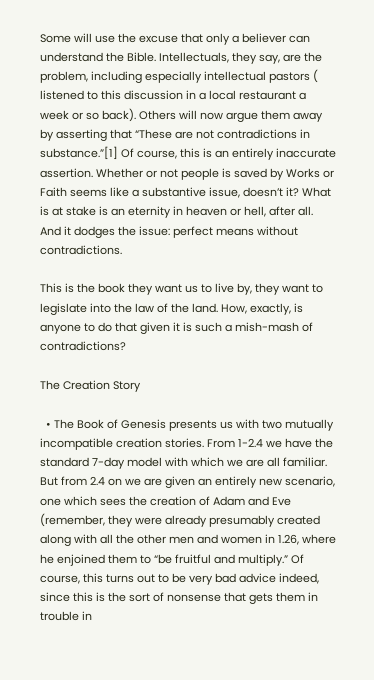Some will use the excuse that only a believer can understand the Bible. Intellectuals, they say, are the problem, including especially intellectual pastors ( listened to this discussion in a local restaurant a week or so back). Others will now argue them away by asserting that “These are not contradictions in substance.”[1] Of course, this is an entirely inaccurate assertion. Whether or not people is saved by Works or Faith seems like a substantive issue, doesn’t it? What is at stake is an eternity in heaven or hell, after all. And it dodges the issue: perfect means without contradictions.

This is the book they want us to live by, they want to legislate into the law of the land. How, exactly, is anyone to do that given it is such a mish-mash of contradictions?

The Creation Story

  • The Book of Genesis presents us with two mutually incompatible creation stories. From 1-2.4 we have the standard 7-day model with which we are all familiar. But from 2.4 on we are given an entirely new scenario, one which sees the creation of Adam and Eve (remember, they were already presumably created along with all the other men and women in 1.26, where he enjoined them to “be fruitful and multiply.” Of course, this turns out to be very bad advice indeed, since this is the sort of nonsense that gets them in trouble in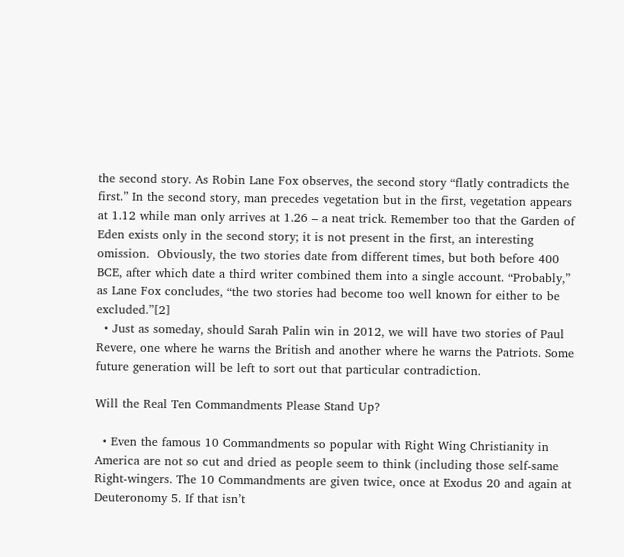the second story. As Robin Lane Fox observes, the second story “flatly contradicts the first.” In the second story, man precedes vegetation but in the first, vegetation appears at 1.12 while man only arrives at 1.26 – a neat trick. Remember too that the Garden of Eden exists only in the second story; it is not present in the first, an interesting omission.  Obviously, the two stories date from different times, but both before 400 BCE, after which date a third writer combined them into a single account. “Probably,” as Lane Fox concludes, “the two stories had become too well known for either to be excluded.”[2]
  • Just as someday, should Sarah Palin win in 2012, we will have two stories of Paul Revere, one where he warns the British and another where he warns the Patriots. Some future generation will be left to sort out that particular contradiction.

Will the Real Ten Commandments Please Stand Up?

  • Even the famous 10 Commandments so popular with Right Wing Christianity in America are not so cut and dried as people seem to think (including those self-same Right-wingers. The 10 Commandments are given twice, once at Exodus 20 and again at Deuteronomy 5. If that isn’t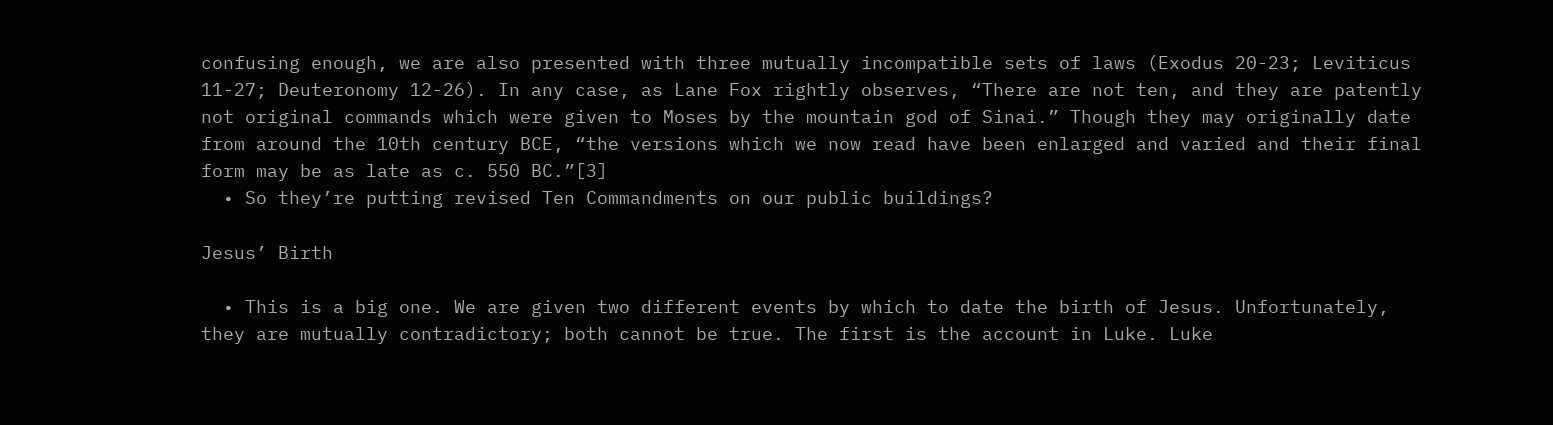confusing enough, we are also presented with three mutually incompatible sets of laws (Exodus 20-23; Leviticus 11-27; Deuteronomy 12-26). In any case, as Lane Fox rightly observes, “There are not ten, and they are patently not original commands which were given to Moses by the mountain god of Sinai.” Though they may originally date from around the 10th century BCE, “the versions which we now read have been enlarged and varied and their final form may be as late as c. 550 BC.”[3]
  • So they’re putting revised Ten Commandments on our public buildings?

Jesus’ Birth

  • This is a big one. We are given two different events by which to date the birth of Jesus. Unfortunately, they are mutually contradictory; both cannot be true. The first is the account in Luke. Luke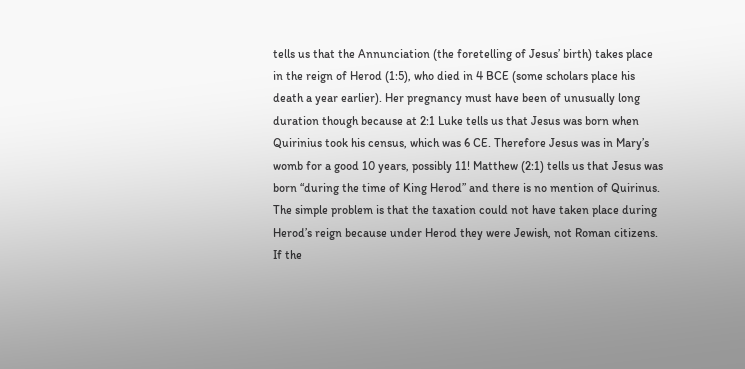tells us that the Annunciation (the foretelling of Jesus’ birth) takes place in the reign of Herod (1:5), who died in 4 BCE (some scholars place his death a year earlier). Her pregnancy must have been of unusually long duration though because at 2:1 Luke tells us that Jesus was born when Quirinius took his census, which was 6 CE. Therefore Jesus was in Mary’s womb for a good 10 years, possibly 11! Matthew (2:1) tells us that Jesus was born “during the time of King Herod” and there is no mention of Quirinus. The simple problem is that the taxation could not have taken place during Herod’s reign because under Herod they were Jewish, not Roman citizens. If the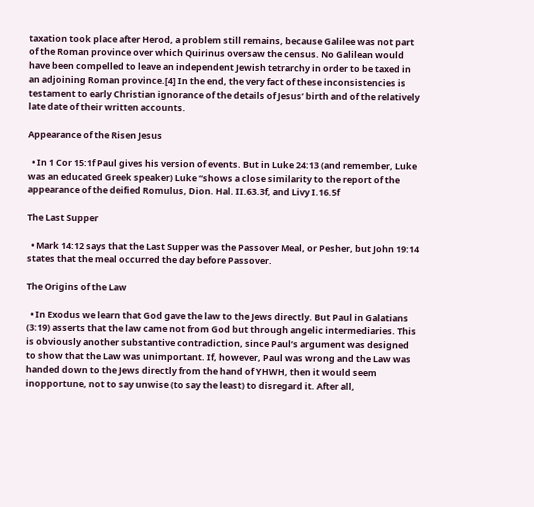taxation took place after Herod, a problem still remains, because Galilee was not part of the Roman province over which Quirinus oversaw the census. No Galilean would have been compelled to leave an independent Jewish tetrarchy in order to be taxed in an adjoining Roman province.[4] In the end, the very fact of these inconsistencies is testament to early Christian ignorance of the details of Jesus’ birth and of the relatively late date of their written accounts.

Appearance of the Risen Jesus

  • In 1 Cor 15:1f Paul gives his version of events. But in Luke 24:13 (and remember, Luke was an educated Greek speaker) Luke “shows a close similarity to the report of the appearance of the deified Romulus, Dion. Hal. II.63.3f, and Livy I.16.5f

The Last Supper

  • Mark 14:12 says that the Last Supper was the Passover Meal, or Pesher, but John 19:14 states that the meal occurred the day before Passover.

The Origins of the Law

  • In Exodus we learn that God gave the law to the Jews directly. But Paul in Galatians (3:19) asserts that the law came not from God but through angelic intermediaries. This is obviously another substantive contradiction, since Paul’s argument was designed to show that the Law was unimportant. If, however, Paul was wrong and the Law was handed down to the Jews directly from the hand of YHWH, then it would seem inopportune, not to say unwise (to say the least) to disregard it. After all,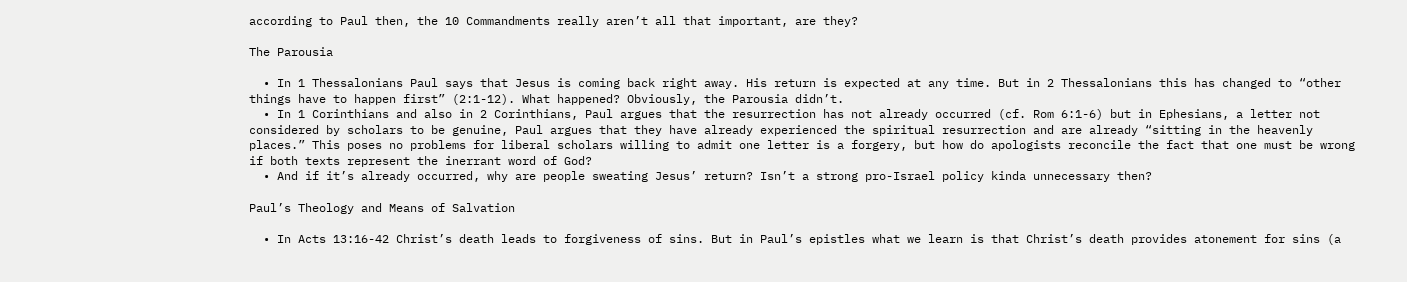according to Paul then, the 10 Commandments really aren’t all that important, are they?

The Parousia

  • In 1 Thessalonians Paul says that Jesus is coming back right away. His return is expected at any time. But in 2 Thessalonians this has changed to “other things have to happen first” (2:1-12). What happened? Obviously, the Parousia didn’t.
  • In 1 Corinthians and also in 2 Corinthians, Paul argues that the resurrection has not already occurred (cf. Rom 6:1-6) but in Ephesians, a letter not considered by scholars to be genuine, Paul argues that they have already experienced the spiritual resurrection and are already “sitting in the heavenly places.” This poses no problems for liberal scholars willing to admit one letter is a forgery, but how do apologists reconcile the fact that one must be wrong if both texts represent the inerrant word of God?
  • And if it’s already occurred, why are people sweating Jesus’ return? Isn’t a strong pro-Israel policy kinda unnecessary then?

Paul’s Theology and Means of Salvation

  • In Acts 13:16-42 Christ’s death leads to forgiveness of sins. But in Paul’s epistles what we learn is that Christ’s death provides atonement for sins (a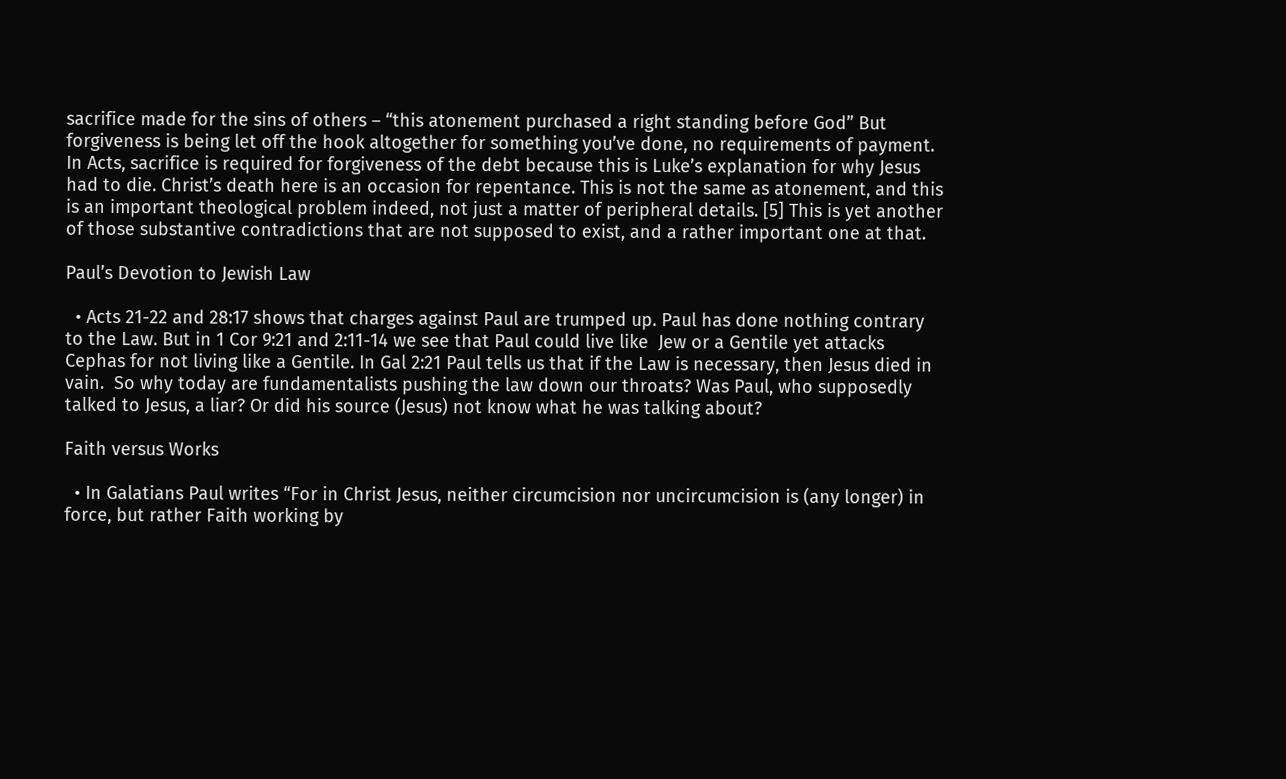sacrifice made for the sins of others – “this atonement purchased a right standing before God” But forgiveness is being let off the hook altogether for something you’ve done, no requirements of payment. In Acts, sacrifice is required for forgiveness of the debt because this is Luke’s explanation for why Jesus had to die. Christ’s death here is an occasion for repentance. This is not the same as atonement, and this is an important theological problem indeed, not just a matter of peripheral details. [5] This is yet another of those substantive contradictions that are not supposed to exist, and a rather important one at that.

Paul’s Devotion to Jewish Law

  • Acts 21-22 and 28:17 shows that charges against Paul are trumped up. Paul has done nothing contrary to the Law. But in 1 Cor 9:21 and 2:11-14 we see that Paul could live like  Jew or a Gentile yet attacks Cephas for not living like a Gentile. In Gal 2:21 Paul tells us that if the Law is necessary, then Jesus died in vain.  So why today are fundamentalists pushing the law down our throats? Was Paul, who supposedly talked to Jesus, a liar? Or did his source (Jesus) not know what he was talking about?

Faith versus Works

  • In Galatians Paul writes “For in Christ Jesus, neither circumcision nor uncircumcision is (any longer) in force, but rather Faith working by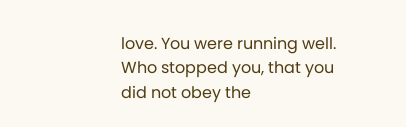love. You were running well. Who stopped you, that you did not obey the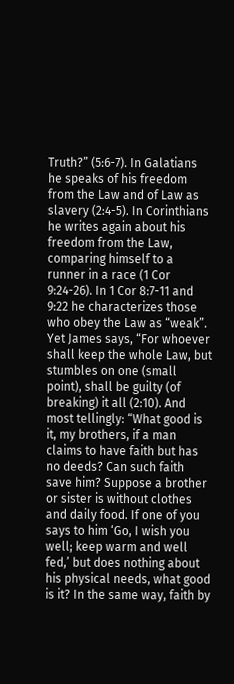Truth?” (5:6-7). In Galatians he speaks of his freedom from the Law and of Law as slavery (2:4-5). In Corinthians he writes again about his freedom from the Law, comparing himself to a runner in a race (1 Cor 9:24-26). In 1 Cor 8:7-11 and 9:22 he characterizes those who obey the Law as “weak”.  Yet James says, “For whoever shall keep the whole Law, but stumbles on one (small point), shall be guilty (of breaking) it all (2:10). And most tellingly: “What good is it, my brothers, if a man claims to have faith but has no deeds? Can such faith save him? Suppose a brother or sister is without clothes and daily food. If one of you says to him ‘Go, I wish you well; keep warm and well fed,’ but does nothing about his physical needs, what good is it? In the same way, faith by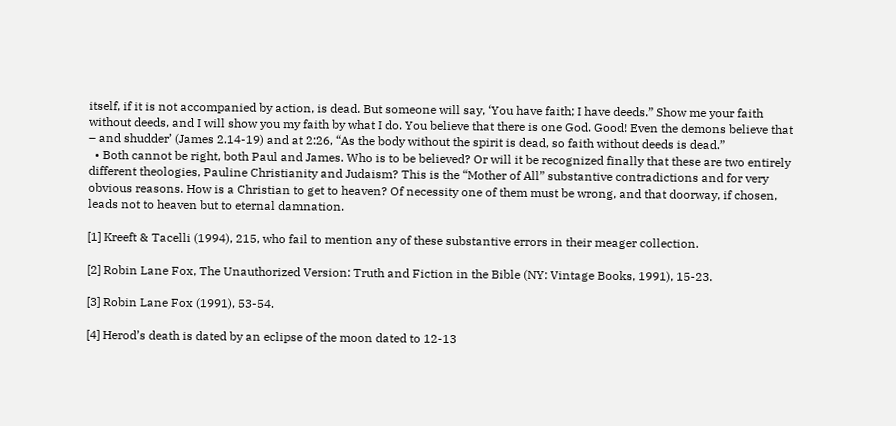itself, if it is not accompanied by action, is dead. But someone will say, ‘You have faith; I have deeds.” Show me your faith without deeds, and I will show you my faith by what I do. You believe that there is one God. Good! Even the demons believe that – and shudder’ (James 2.14-19) and at 2:26, “As the body without the spirit is dead, so faith without deeds is dead.”
  • Both cannot be right, both Paul and James. Who is to be believed? Or will it be recognized finally that these are two entirely different theologies, Pauline Christianity and Judaism? This is the “Mother of All” substantive contradictions and for very obvious reasons. How is a Christian to get to heaven? Of necessity one of them must be wrong, and that doorway, if chosen, leads not to heaven but to eternal damnation.

[1] Kreeft & Tacelli (1994), 215, who fail to mention any of these substantive errors in their meager collection.

[2] Robin Lane Fox, The Unauthorized Version: Truth and Fiction in the Bible (NY: Vintage Books, 1991), 15-23.

[3] Robin Lane Fox (1991), 53-54.

[4] Herod’s death is dated by an eclipse of the moon dated to 12-13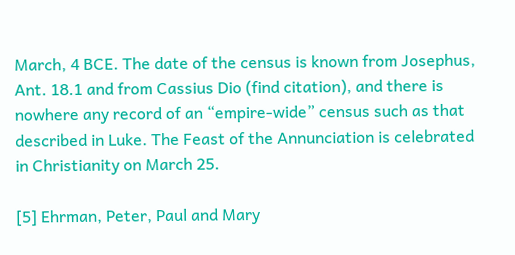March, 4 BCE. The date of the census is known from Josephus, Ant. 18.1 and from Cassius Dio (find citation), and there is nowhere any record of an “empire-wide” census such as that described in Luke. The Feast of the Annunciation is celebrated in Christianity on March 25.

[5] Ehrman, Peter, Paul and Mary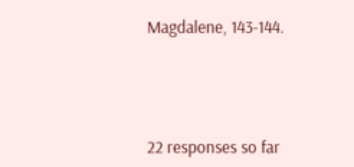Magdalene, 143-144.





22 responses so far